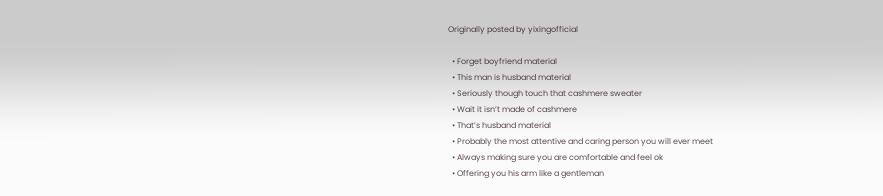Originally posted by yixingofficial

  • Forget boyfriend material
  • This man is husband material
  • Seriously though touch that cashmere sweater
  • Wait it isn’t made of cashmere
  • That’s husband material
  • Probably the most attentive and caring person you will ever meet
  • Always making sure you are comfortable and feel ok
  • Offering you his arm like a gentleman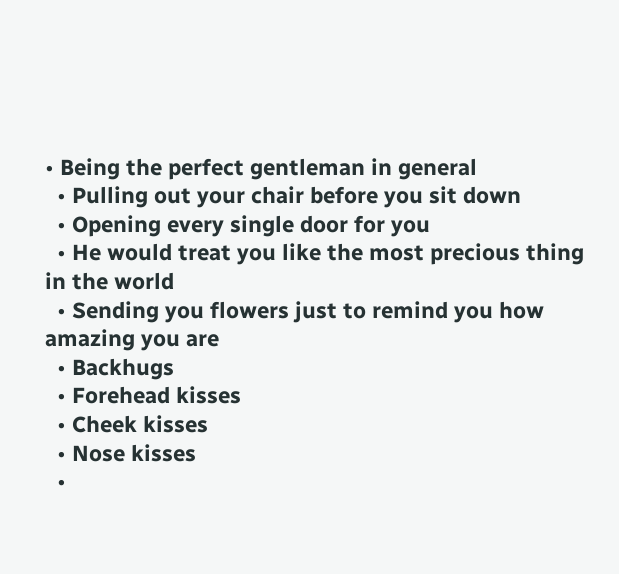• Being the perfect gentleman in general
  • Pulling out your chair before you sit down
  • Opening every single door for you
  • He would treat you like the most precious thing in the world
  • Sending you flowers just to remind you how amazing you are
  • Backhugs
  • Forehead kisses
  • Cheek kisses
  • Nose kisses
  •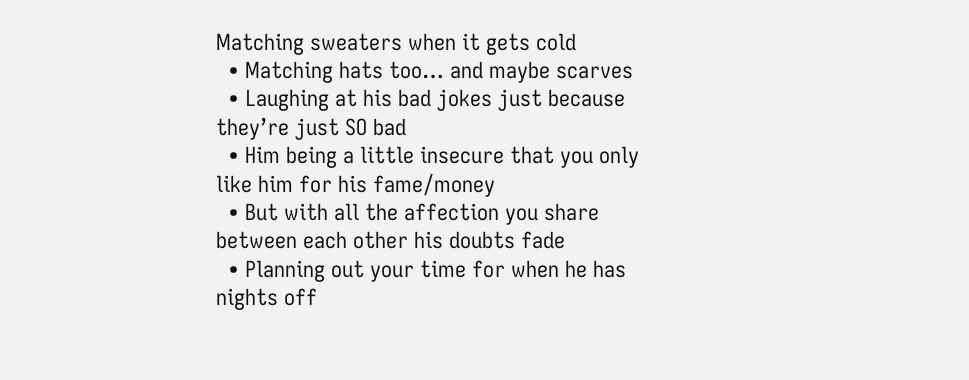Matching sweaters when it gets cold
  • Matching hats too… and maybe scarves
  • Laughing at his bad jokes just because they’re just SO bad
  • Him being a little insecure that you only like him for his fame/money
  • But with all the affection you share between each other his doubts fade
  • Planning out your time for when he has nights off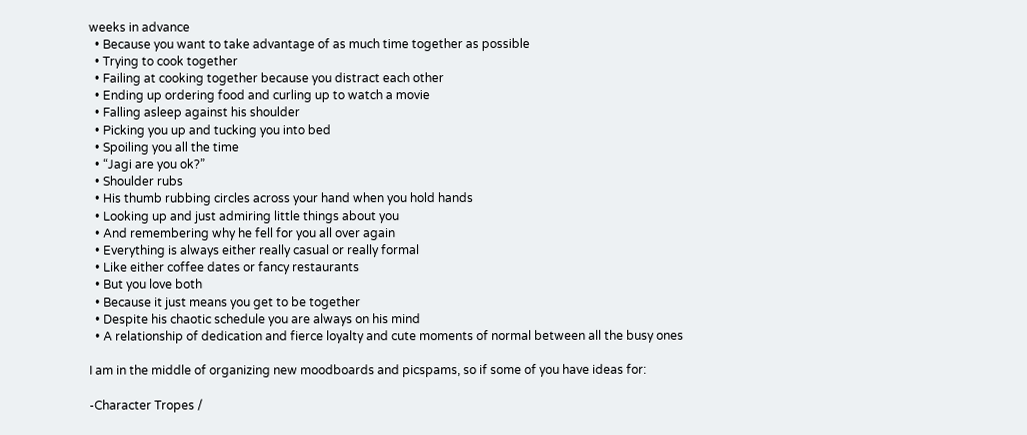weeks in advance
  • Because you want to take advantage of as much time together as possible
  • Trying to cook together
  • Failing at cooking together because you distract each other
  • Ending up ordering food and curling up to watch a movie
  • Falling asleep against his shoulder
  • Picking you up and tucking you into bed
  • Spoiling you all the time
  • “Jagi are you ok?”
  • Shoulder rubs
  • His thumb rubbing circles across your hand when you hold hands
  • Looking up and just admiring little things about you
  • And remembering why he fell for you all over again
  • Everything is always either really casual or really formal
  • Like either coffee dates or fancy restaurants
  • But you love both
  • Because it just means you get to be together
  • Despite his chaotic schedule you are always on his mind
  • A relationship of dedication and fierce loyalty and cute moments of normal between all the busy ones

I am in the middle of organizing new moodboards and picspams, so if some of you have ideas for:

-Character Tropes /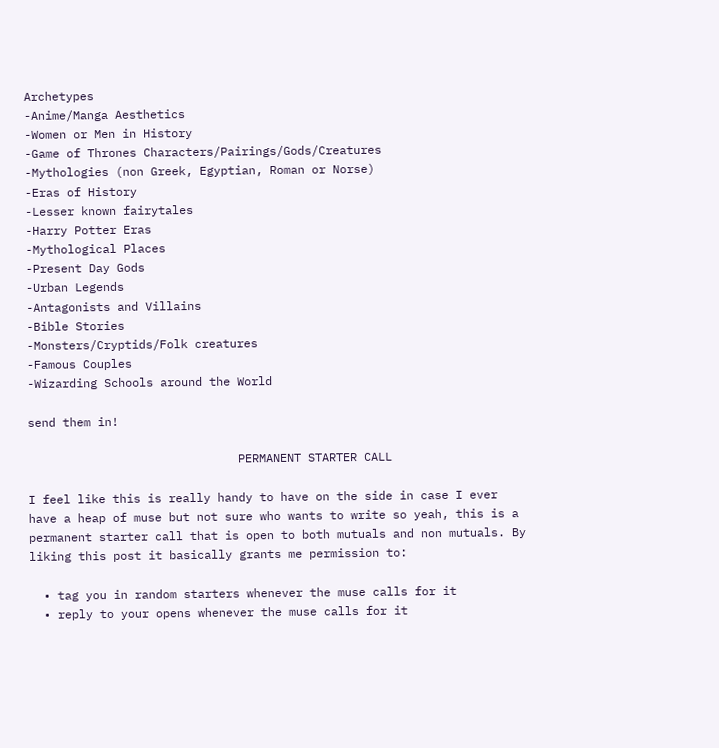Archetypes
-Anime/Manga Aesthetics
-Women or Men in History
-Game of Thrones Characters/Pairings/Gods/Creatures
-Mythologies (non Greek, Egyptian, Roman or Norse)
-Eras of History
-Lesser known fairytales
-Harry Potter Eras
-Mythological Places
-Present Day Gods
-Urban Legends
-Antagonists and Villains
-Bible Stories
-Monsters/Cryptids/Folk creatures
-Famous Couples
-Wizarding Schools around the World

send them in!

                              PERMANENT STARTER CALL

I feel like this is really handy to have on the side in case I ever have a heap of muse but not sure who wants to write so yeah, this is a permanent starter call that is open to both mutuals and non mutuals. By liking this post it basically grants me permission to:

  • tag you in random starters whenever the muse calls for it
  • reply to your opens whenever the muse calls for it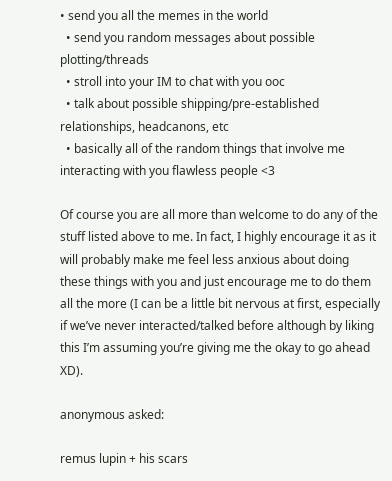• send you all the memes in the world
  • send you random messages about possible plotting/threads
  • stroll into your IM to chat with you ooc
  • talk about possible shipping/pre-established relationships, headcanons, etc
  • basically all of the random things that involve me interacting with you flawless people <3

Of course you are all more than welcome to do any of the stuff listed above to me. In fact, I highly encourage it as it will probably make me feel less anxious about doing these things with you and just encourage me to do them all the more (I can be a little bit nervous at first, especially if we’ve never interacted/talked before although by liking this I’m assuming you’re giving me the okay to go ahead XD).

anonymous asked:

remus lupin + his scars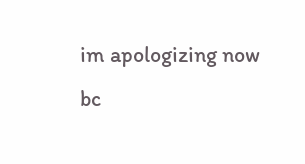im apologizing now bc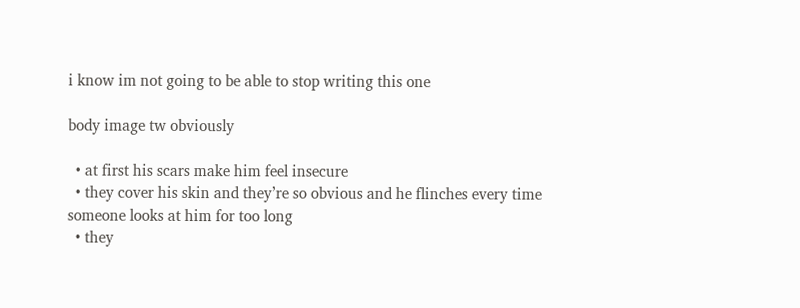i know im not going to be able to stop writing this one

body image tw obviously

  • at first his scars make him feel insecure
  • they cover his skin and they’re so obvious and he flinches every time someone looks at him for too long
  • they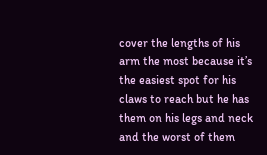cover the lengths of his arm the most because it’s the easiest spot for his claws to reach but he has them on his legs and neck and the worst of them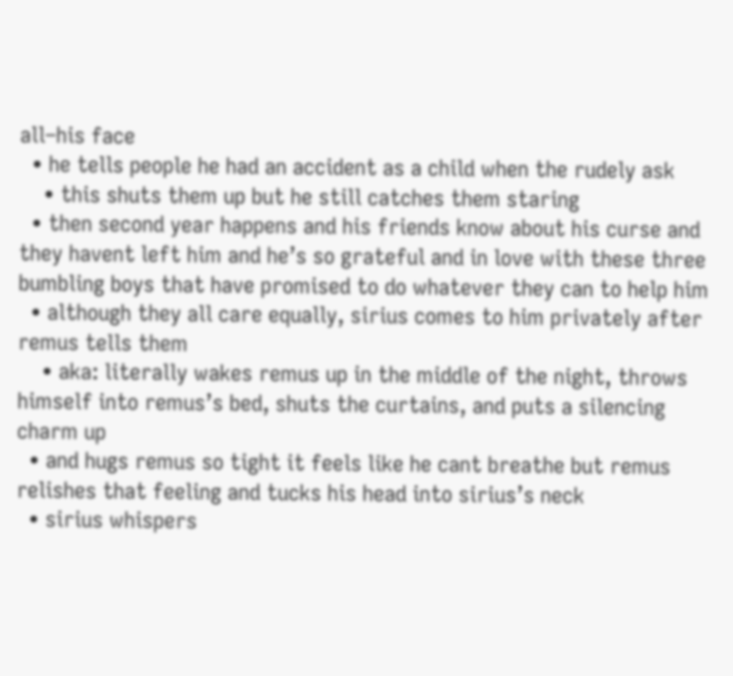all–his face
  • he tells people he had an accident as a child when the rudely ask
    • this shuts them up but he still catches them staring
  • then second year happens and his friends know about his curse and they havent left him and he’s so grateful and in love with these three bumbling boys that have promised to do whatever they can to help him
  • although they all care equally, sirius comes to him privately after remus tells them
    • aka: literally wakes remus up in the middle of the night, throws himself into remus’s bed, shuts the curtains, and puts a silencing charm up
  • and hugs remus so tight it feels like he cant breathe but remus relishes that feeling and tucks his head into sirius’s neck
  • sirius whispers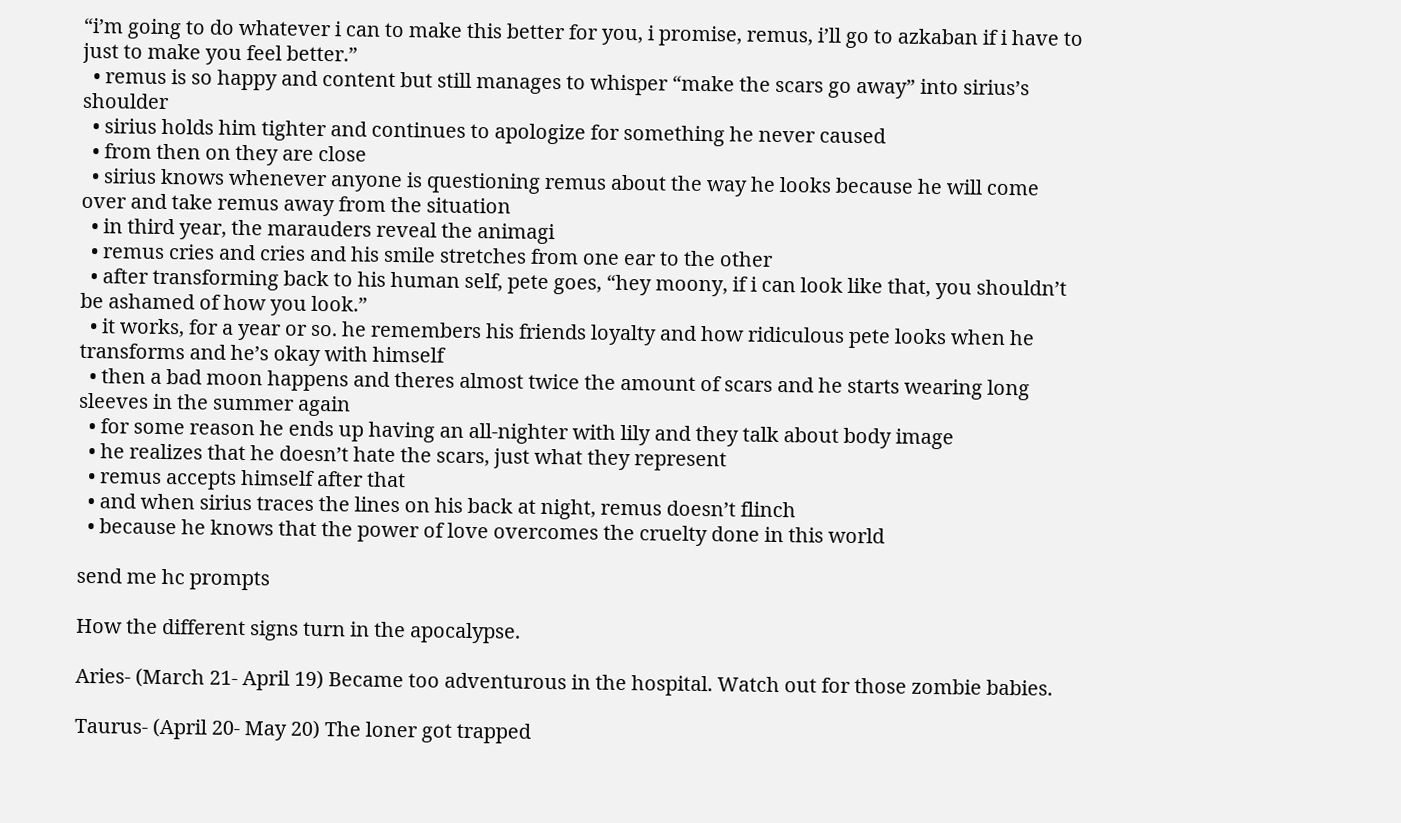“i’m going to do whatever i can to make this better for you, i promise, remus, i’ll go to azkaban if i have to just to make you feel better.”
  • remus is so happy and content but still manages to whisper “make the scars go away” into sirius’s shoulder
  • sirius holds him tighter and continues to apologize for something he never caused
  • from then on they are close
  • sirius knows whenever anyone is questioning remus about the way he looks because he will come over and take remus away from the situation
  • in third year, the marauders reveal the animagi
  • remus cries and cries and his smile stretches from one ear to the other
  • after transforming back to his human self, pete goes, “hey moony, if i can look like that, you shouldn’t be ashamed of how you look.”
  • it works, for a year or so. he remembers his friends loyalty and how ridiculous pete looks when he transforms and he’s okay with himself
  • then a bad moon happens and theres almost twice the amount of scars and he starts wearing long sleeves in the summer again
  • for some reason he ends up having an all-nighter with lily and they talk about body image
  • he realizes that he doesn’t hate the scars, just what they represent
  • remus accepts himself after that
  • and when sirius traces the lines on his back at night, remus doesn’t flinch
  • because he knows that the power of love overcomes the cruelty done in this world

send me hc prompts

How the different signs turn in the apocalypse.

Aries- (March 21- April 19) Became too adventurous in the hospital. Watch out for those zombie babies.

Taurus- (April 20- May 20) The loner got trapped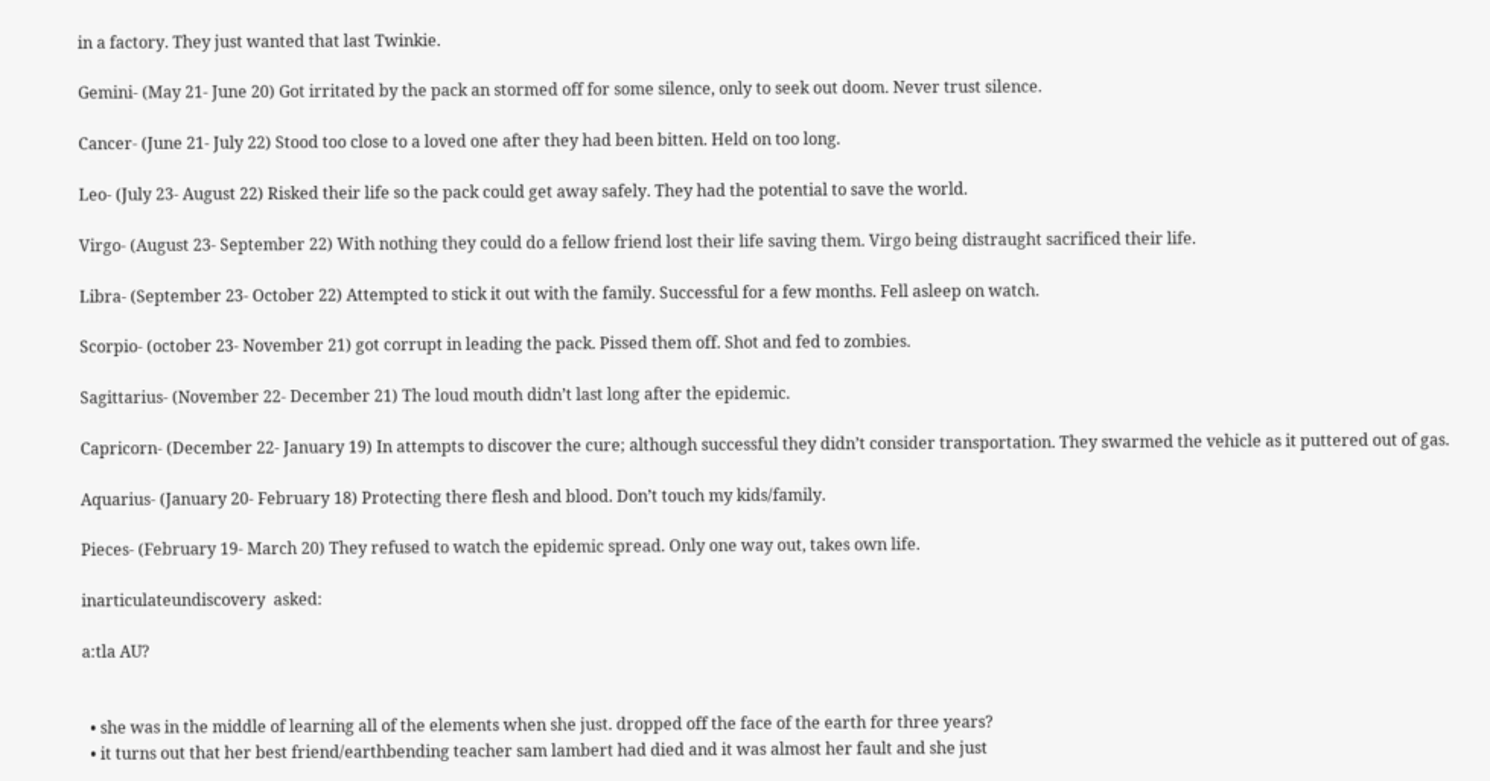in a factory. They just wanted that last Twinkie.

Gemini- (May 21- June 20) Got irritated by the pack an stormed off for some silence, only to seek out doom. Never trust silence.

Cancer- (June 21- July 22) Stood too close to a loved one after they had been bitten. Held on too long.

Leo- (July 23- August 22) Risked their life so the pack could get away safely. They had the potential to save the world.

Virgo- (August 23- September 22) With nothing they could do a fellow friend lost their life saving them. Virgo being distraught sacrificed their life.

Libra- (September 23- October 22) Attempted to stick it out with the family. Successful for a few months. Fell asleep on watch.

Scorpio- (october 23- November 21) got corrupt in leading the pack. Pissed them off. Shot and fed to zombies.

Sagittarius- (November 22- December 21) The loud mouth didn’t last long after the epidemic.

Capricorn- (December 22- January 19) In attempts to discover the cure; although successful they didn’t consider transportation. They swarmed the vehicle as it puttered out of gas.

Aquarius- (January 20- February 18) Protecting there flesh and blood. Don’t touch my kids/family.

Pieces- (February 19- March 20) They refused to watch the epidemic spread. Only one way out, takes own life.

inarticulateundiscovery  asked:

a:tla AU?


  • she was in the middle of learning all of the elements when she just. dropped off the face of the earth for three years?
  • it turns out that her best friend/earthbending teacher sam lambert had died and it was almost her fault and she just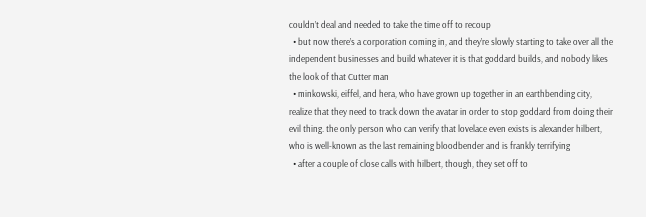couldn’t deal and needed to take the time off to recoup
  • but now there’s a corporation coming in, and they’re slowly starting to take over all the independent businesses and build whatever it is that goddard builds, and nobody likes the look of that Cutter man
  • minkowski, eiffel, and hera, who have grown up together in an earthbending city, realize that they need to track down the avatar in order to stop goddard from doing their evil thing. the only person who can verify that lovelace even exists is alexander hilbert, who is well-known as the last remaining bloodbender and is frankly terrifying
  • after a couple of close calls with hilbert, though, they set off to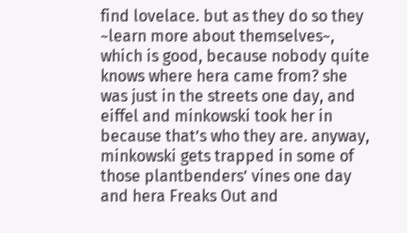find lovelace. but as they do so they ~learn more about themselves~, which is good, because nobody quite knows where hera came from? she was just in the streets one day, and eiffel and minkowski took her in because that’s who they are. anyway, minkowski gets trapped in some of those plantbenders’ vines one day and hera Freaks Out and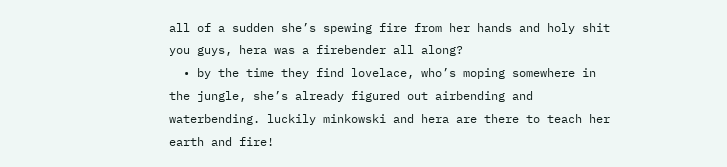all of a sudden she’s spewing fire from her hands and holy shit you guys, hera was a firebender all along?
  • by the time they find lovelace, who’s moping somewhere in the jungle, she’s already figured out airbending and waterbending. luckily minkowski and hera are there to teach her earth and fire!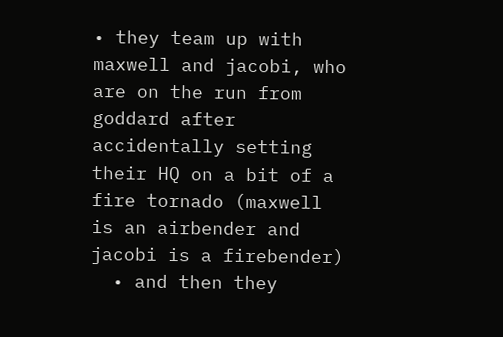• they team up with maxwell and jacobi, who are on the run from goddard after accidentally setting their HQ on a bit of a fire tornado (maxwell is an airbender and jacobi is a firebender)
  • and then they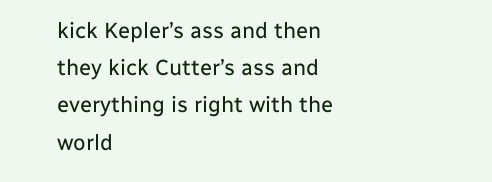kick Kepler’s ass and then they kick Cutter’s ass and everything is right with the world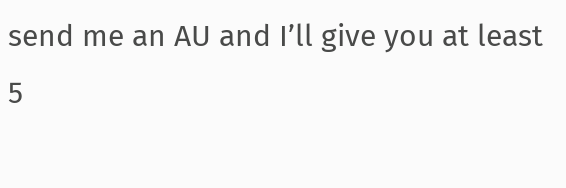send me an AU and I’ll give you at least 5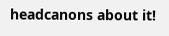headcanons about it!